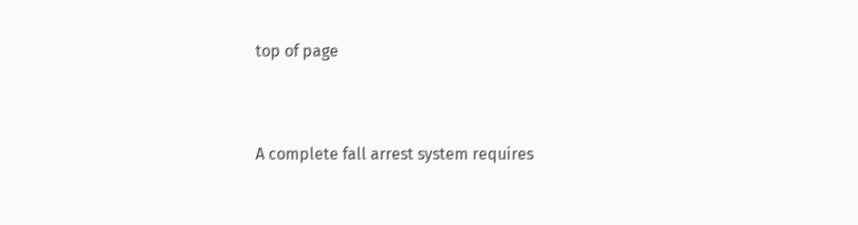top of page


A complete fall arrest system requires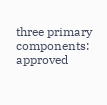three primary components: approved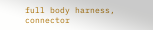full body harness, connector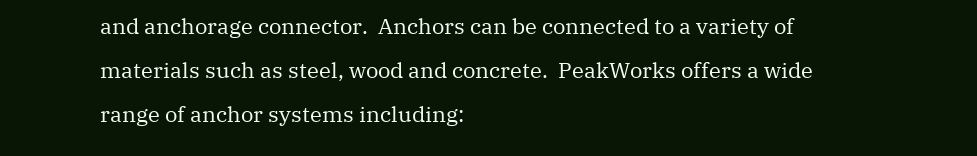and anchorage connector.  Anchors can be connected to a variety of materials such as steel, wood and concrete.  PeakWorks offers a wide range of anchor systems including: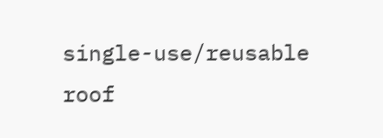single-use/reusable roof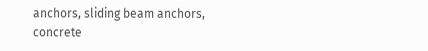anchors, sliding beam anchors, concrete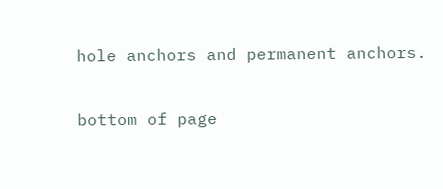hole anchors and permanent anchors.

bottom of page